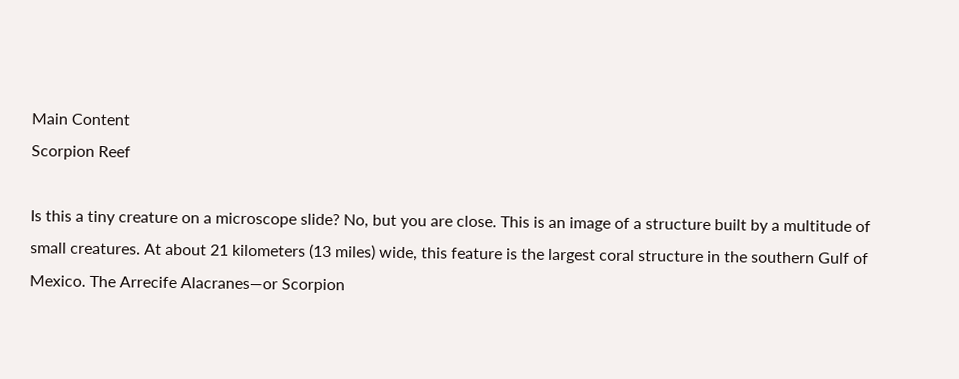Main Content
Scorpion Reef

Is this a tiny creature on a microscope slide? No, but you are close. This is an image of a structure built by a multitude of small creatures. At about 21 kilometers (13 miles) wide, this feature is the largest coral structure in the southern Gulf of Mexico. The Arrecife Alacranes—or Scorpion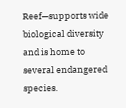Reef—supports wide biological diversity and is home to several endangered species.